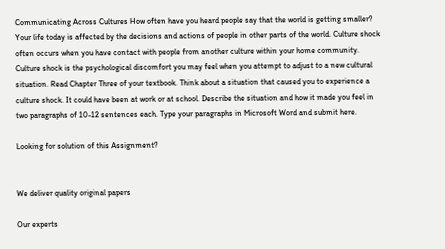Communicating Across Cultures How often have you heard people say that the world is getting smaller? Your life today is affected by the decisions and actions of people in other parts of the world. Culture shock often occurs when you have contact with people from another culture within your home community. Culture shock is the psychological discomfort you may feel when you attempt to adjust to a new cultural situation. Read Chapter Three of your textbook. Think about a situation that caused you to experience a culture shock. It could have been at work or at school. Describe the situation and how it made you feel in two paragraphs of 10-12 sentences each. Type your paragraphs in Microsoft Word and submit here.

Looking for solution of this Assignment?


We deliver quality original papers

Our experts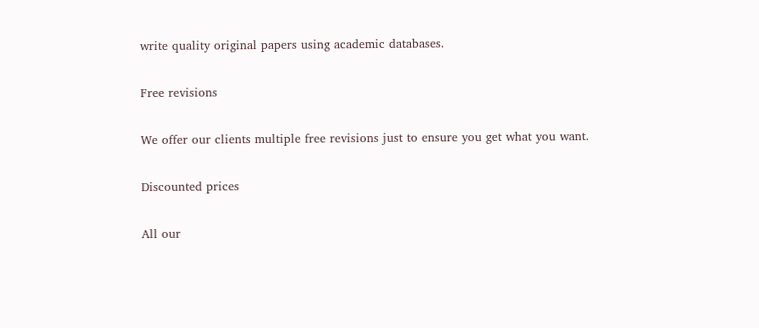write quality original papers using academic databases.

Free revisions

We offer our clients multiple free revisions just to ensure you get what you want.

Discounted prices

All our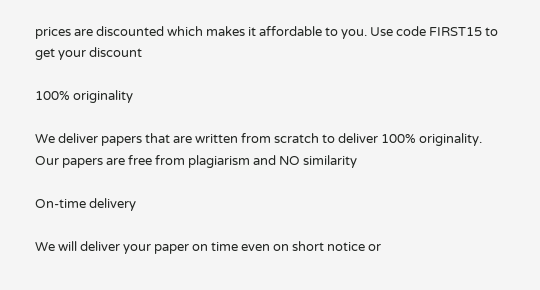prices are discounted which makes it affordable to you. Use code FIRST15 to get your discount

100% originality

We deliver papers that are written from scratch to deliver 100% originality. Our papers are free from plagiarism and NO similarity

On-time delivery

We will deliver your paper on time even on short notice or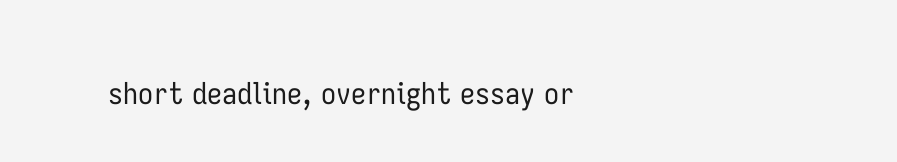short deadline, overnight essay or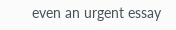even an urgent essay